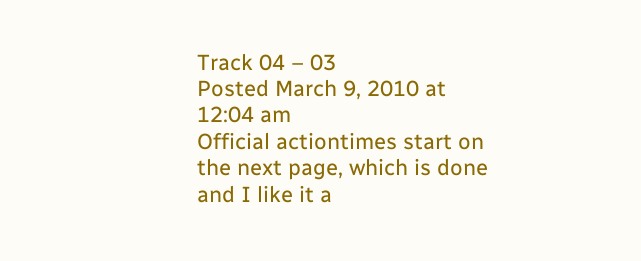Track 04 – 03
Posted March 9, 2010 at 12:04 am
Official actiontimes start on the next page, which is done and I like it a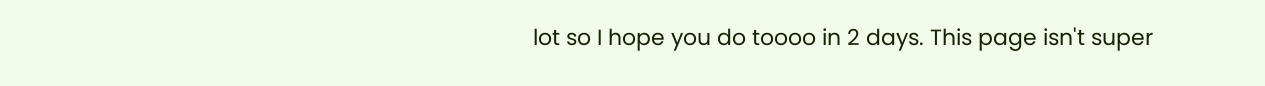lot so I hope you do toooo in 2 days. This page isn't super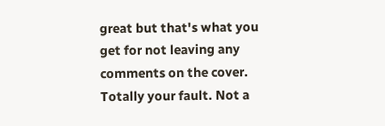great but that's what you get for not leaving any comments on the cover. Totally your fault. Not a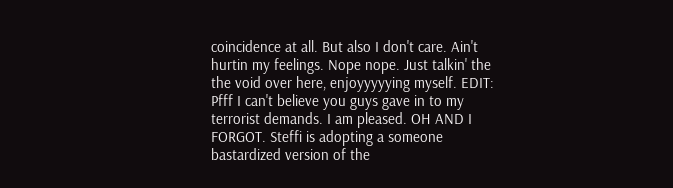coincidence at all. But also I don't care. Ain't hurtin my feelings. Nope nope. Just talkin' the the void over here, enjoyyyyying myself. EDIT: Pfff I can't believe you guys gave in to my terrorist demands. I am pleased. OH AND I FORGOT. Steffi is adopting a someone bastardized version of the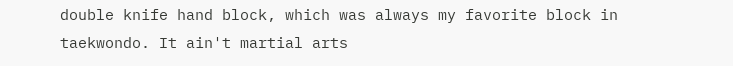double knife hand block, which was always my favorite block in taekwondo. It ain't martial arts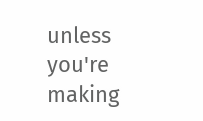unless you're making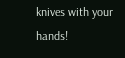knives with your hands!